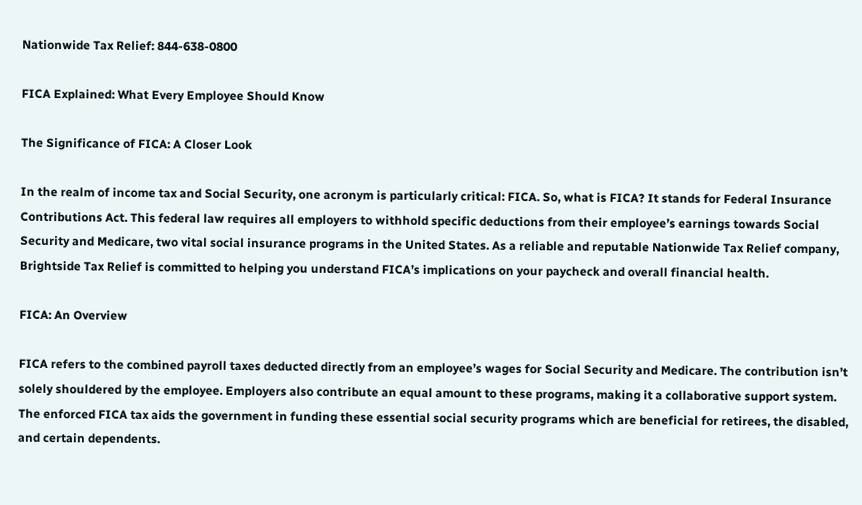Nationwide Tax Relief: 844-638-0800

FICA Explained: What Every Employee Should Know

The Significance of FICA: A Closer Look

In the realm of income tax and Social Security, one acronym is particularly critical: FICA. So, what is FICA? It stands for Federal Insurance Contributions Act. This federal law requires all employers to withhold specific deductions from their employee’s earnings towards Social Security and Medicare, two vital social insurance programs in the United States. As a reliable and reputable Nationwide Tax Relief company, Brightside Tax Relief is committed to helping you understand FICA’s implications on your paycheck and overall financial health.

FICA: An Overview

FICA refers to the combined payroll taxes deducted directly from an employee’s wages for Social Security and Medicare. The contribution isn’t solely shouldered by the employee. Employers also contribute an equal amount to these programs, making it a collaborative support system. The enforced FICA tax aids the government in funding these essential social security programs which are beneficial for retirees, the disabled, and certain dependents.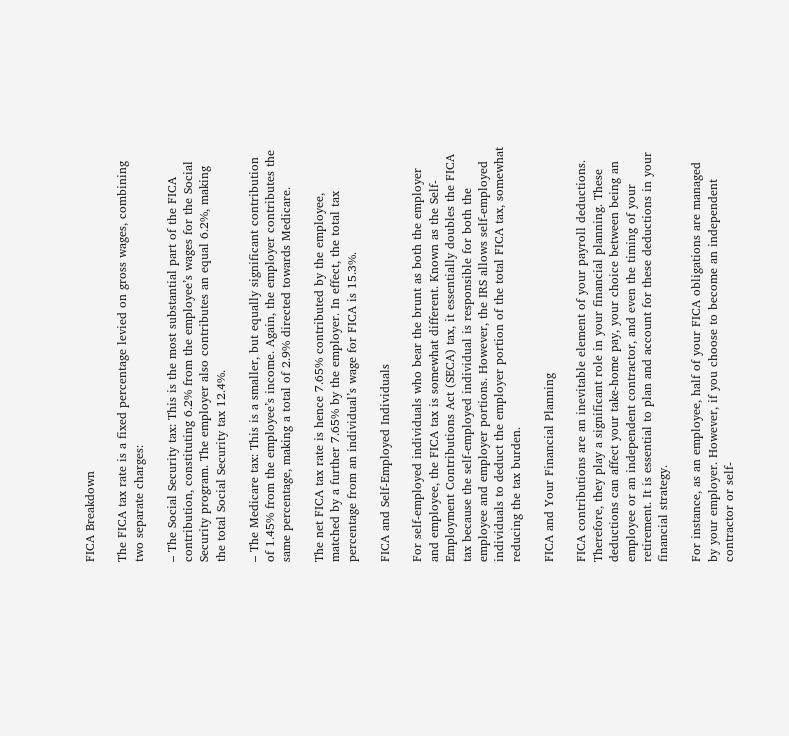FICA Breakdown

The FICA tax rate is a fixed percentage levied on gross wages, combining two separate charges:

– The Social Security tax: This is the most substantial part of the FICA contribution, constituting 6.2% from the employee’s wages for the Social Security program. The employer also contributes an equal 6.2%, making the total Social Security tax 12.4%.

– The Medicare tax: This is a smaller, but equally significant contribution of 1.45% from the employee’s income. Again, the employer contributes the same percentage, making a total of 2.9% directed towards Medicare.

The net FICA tax rate is hence 7.65% contributed by the employee, matched by a further 7.65% by the employer. In effect, the total tax percentage from an individual’s wage for FICA is 15.3%.

FICA and Self-Employed Individuals

For self-employed individuals who bear the brunt as both the employer and employee, the FICA tax is somewhat different. Known as the Self-Employment Contributions Act (SECA) tax, it essentially doubles the FICA tax because the self-employed individual is responsible for both the employee and employer portions. However, the IRS allows self-employed individuals to deduct the employer portion of the total FICA tax, somewhat reducing the tax burden.

FICA and Your Financial Planning

FICA contributions are an inevitable element of your payroll deductions. Therefore, they play a significant role in your financial planning. These deductions can affect your take-home pay, your choice between being an employee or an independent contractor, and even the timing of your retirement. It is essential to plan and account for these deductions in your financial strategy.

For instance, as an employee, half of your FICA obligations are managed by your employer. However, if you choose to become an independent contractor or self-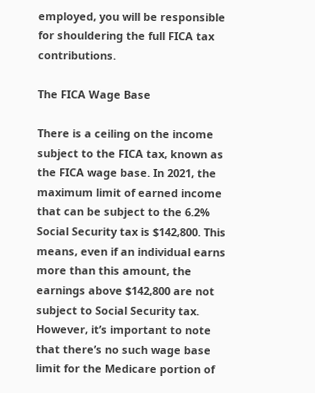employed, you will be responsible for shouldering the full FICA tax contributions.

The FICA Wage Base

There is a ceiling on the income subject to the FICA tax, known as the FICA wage base. In 2021, the maximum limit of earned income that can be subject to the 6.2% Social Security tax is $142,800. This means, even if an individual earns more than this amount, the earnings above $142,800 are not subject to Social Security tax. However, it’s important to note that there’s no such wage base limit for the Medicare portion of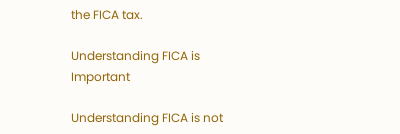the FICA tax.

Understanding FICA is Important

Understanding FICA is not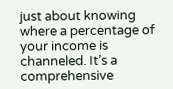just about knowing where a percentage of your income is channeled. It’s a comprehensive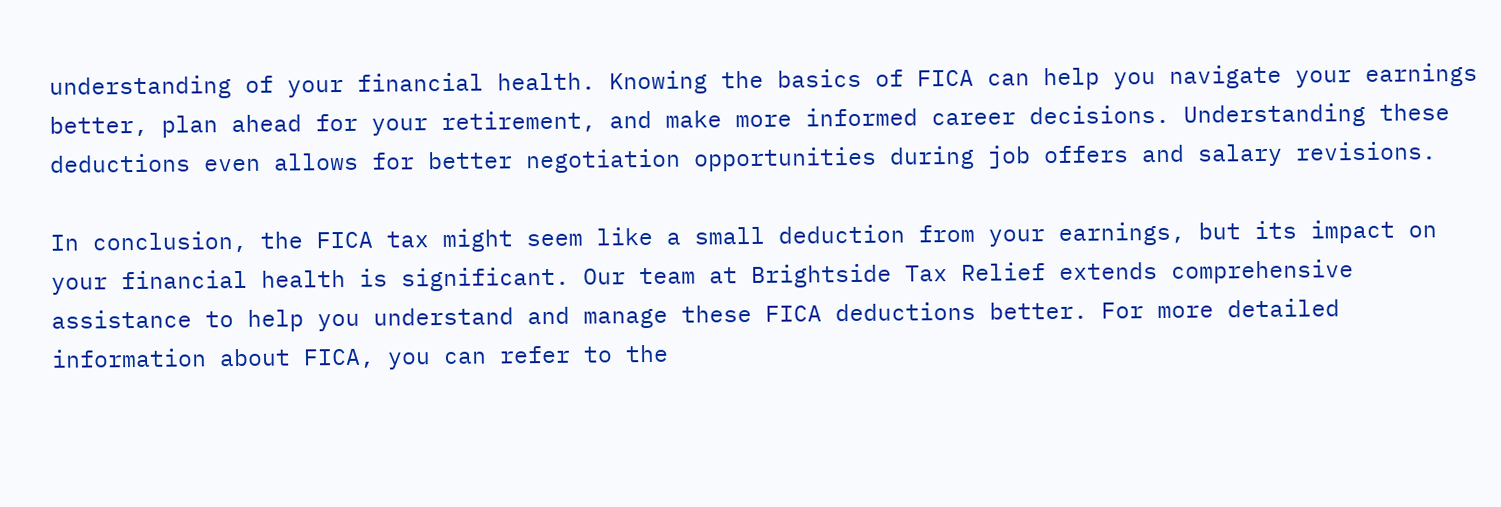understanding of your financial health. Knowing the basics of FICA can help you navigate your earnings better, plan ahead for your retirement, and make more informed career decisions. Understanding these deductions even allows for better negotiation opportunities during job offers and salary revisions.

In conclusion, the FICA tax might seem like a small deduction from your earnings, but its impact on your financial health is significant. Our team at Brightside Tax Relief extends comprehensive assistance to help you understand and manage these FICA deductions better. For more detailed information about FICA, you can refer to the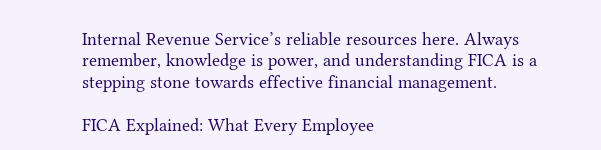Internal Revenue Service’s reliable resources here. Always remember, knowledge is power, and understanding FICA is a stepping stone towards effective financial management.

FICA Explained: What Every Employee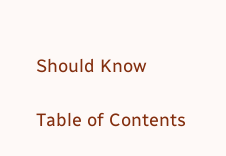Should Know

Table of Contents